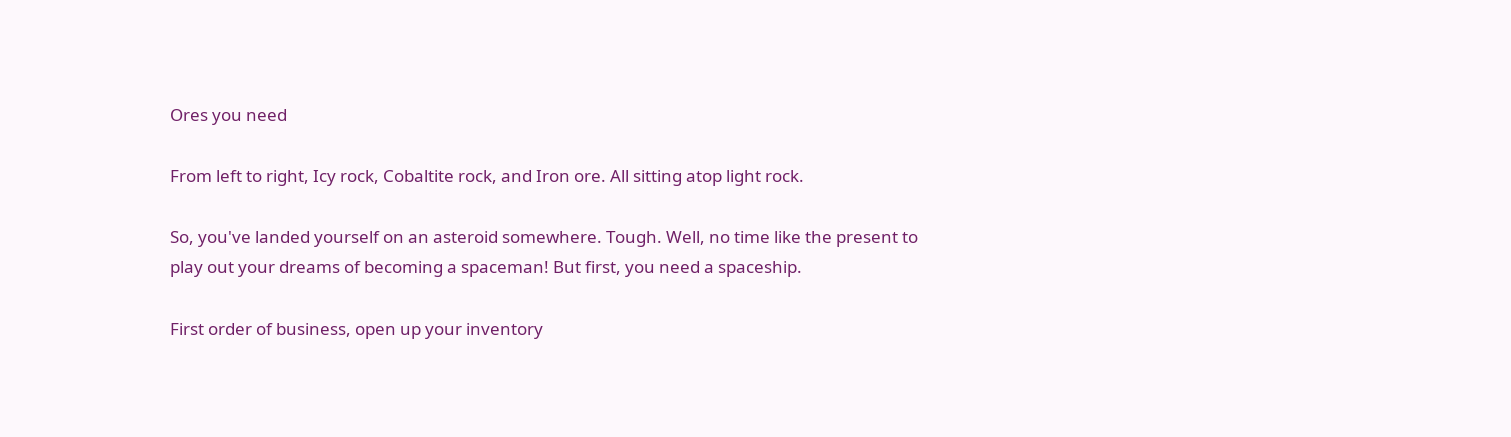Ores you need

From left to right, Icy rock, Cobaltite rock, and Iron ore. All sitting atop light rock.

So, you've landed yourself on an asteroid somewhere. Tough. Well, no time like the present to play out your dreams of becoming a spaceman! But first, you need a spaceship.

First order of business, open up your inventory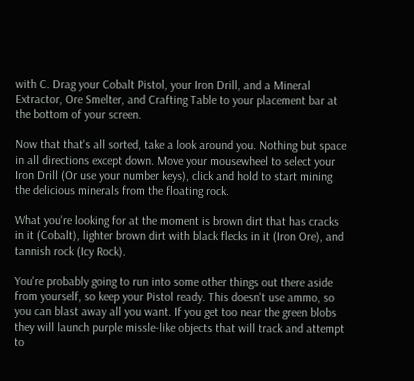with C. Drag your Cobalt Pistol, your Iron Drill, and a Mineral Extractor, Ore Smelter, and Crafting Table to your placement bar at the bottom of your screen.

Now that that's all sorted, take a look around you. Nothing but space in all directions except down. Move your mousewheel to select your Iron Drill (Or use your number keys), click and hold to start mining the delicious minerals from the floating rock.

What you're looking for at the moment is brown dirt that has cracks in it (Cobalt), lighter brown dirt with black flecks in it (Iron Ore), and tannish rock (Icy Rock).

You're probably going to run into some other things out there aside from yourself, so keep your Pistol ready. This doesn't use ammo, so you can blast away all you want. If you get too near the green blobs they will launch purple missle-like objects that will track and attempt to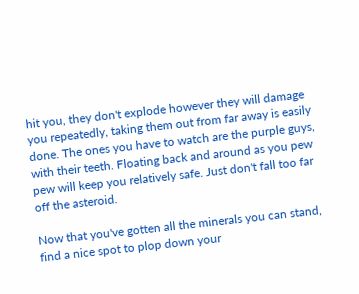hit you, they don't explode however they will damage you repeatedly, taking them out from far away is easily done. The ones you have to watch are the purple guys, with their teeth. Floating back and around as you pew pew will keep you relatively safe. Just don't fall too far off the asteroid.

Now that you've gotten all the minerals you can stand, find a nice spot to plop down your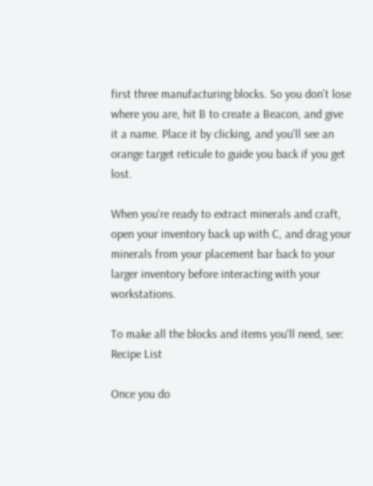first three manufacturing blocks. So you don't lose where you are, hit B to create a Beacon, and give it a name. Place it by clicking, and you'll see an orange target reticule to guide you back if you get lost.

When you're ready to extract minerals and craft, open your inventory back up with C, and drag your minerals from your placement bar back to your larger inventory before interacting with your workstations.

To make all the blocks and items you'll need, see: Recipe List

Once you do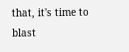that, it's time to blast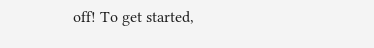off! To get started,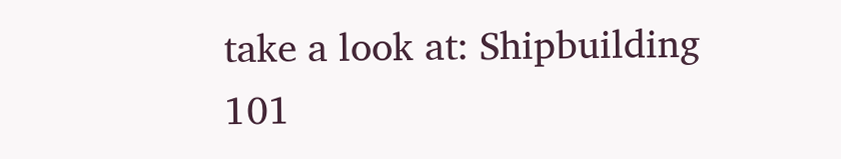take a look at: Shipbuilding 101